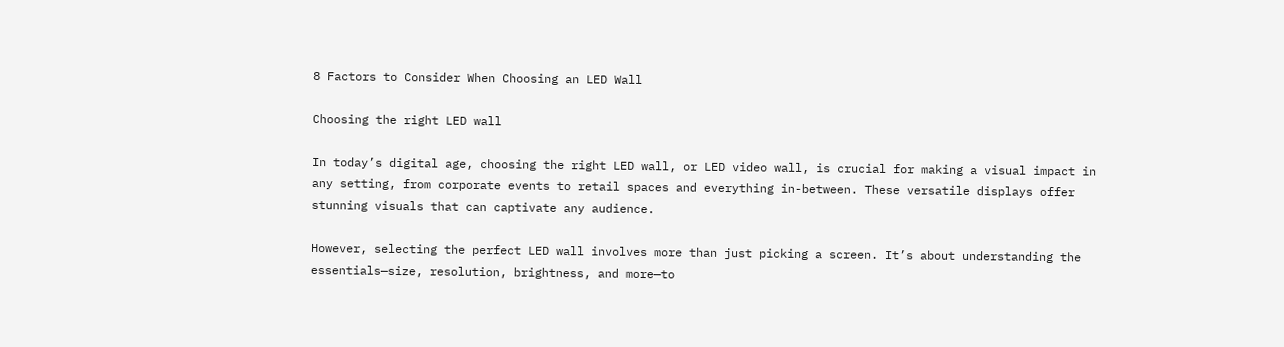8 Factors to Consider When Choosing an LED Wall

Choosing the right LED wall

In today’s digital age, choosing the right LED wall, or LED video wall, is crucial for making a visual impact in any setting, from corporate events to retail spaces and everything in-between. These versatile displays offer stunning visuals that can captivate any audience.

However, selecting the perfect LED wall involves more than just picking a screen. It’s about understanding the essentials—size, resolution, brightness, and more—to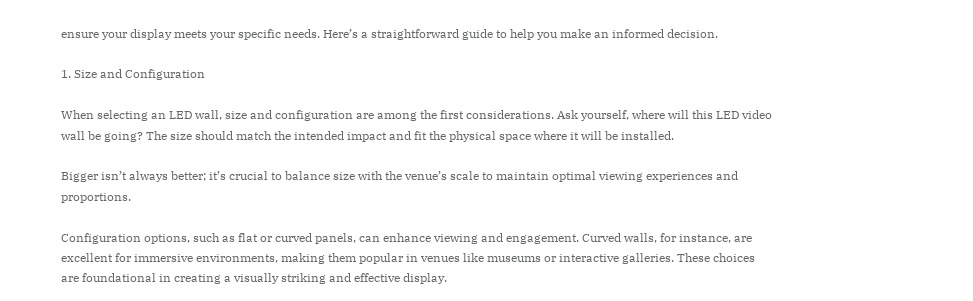ensure your display meets your specific needs. Here’s a straightforward guide to help you make an informed decision.

1. Size and Configuration

When selecting an LED wall, size and configuration are among the first considerations. Ask yourself, where will this LED video wall be going? The size should match the intended impact and fit the physical space where it will be installed.

Bigger isn’t always better; it’s crucial to balance size with the venue’s scale to maintain optimal viewing experiences and proportions.

Configuration options, such as flat or curved panels, can enhance viewing and engagement. Curved walls, for instance, are excellent for immersive environments, making them popular in venues like museums or interactive galleries. These choices are foundational in creating a visually striking and effective display.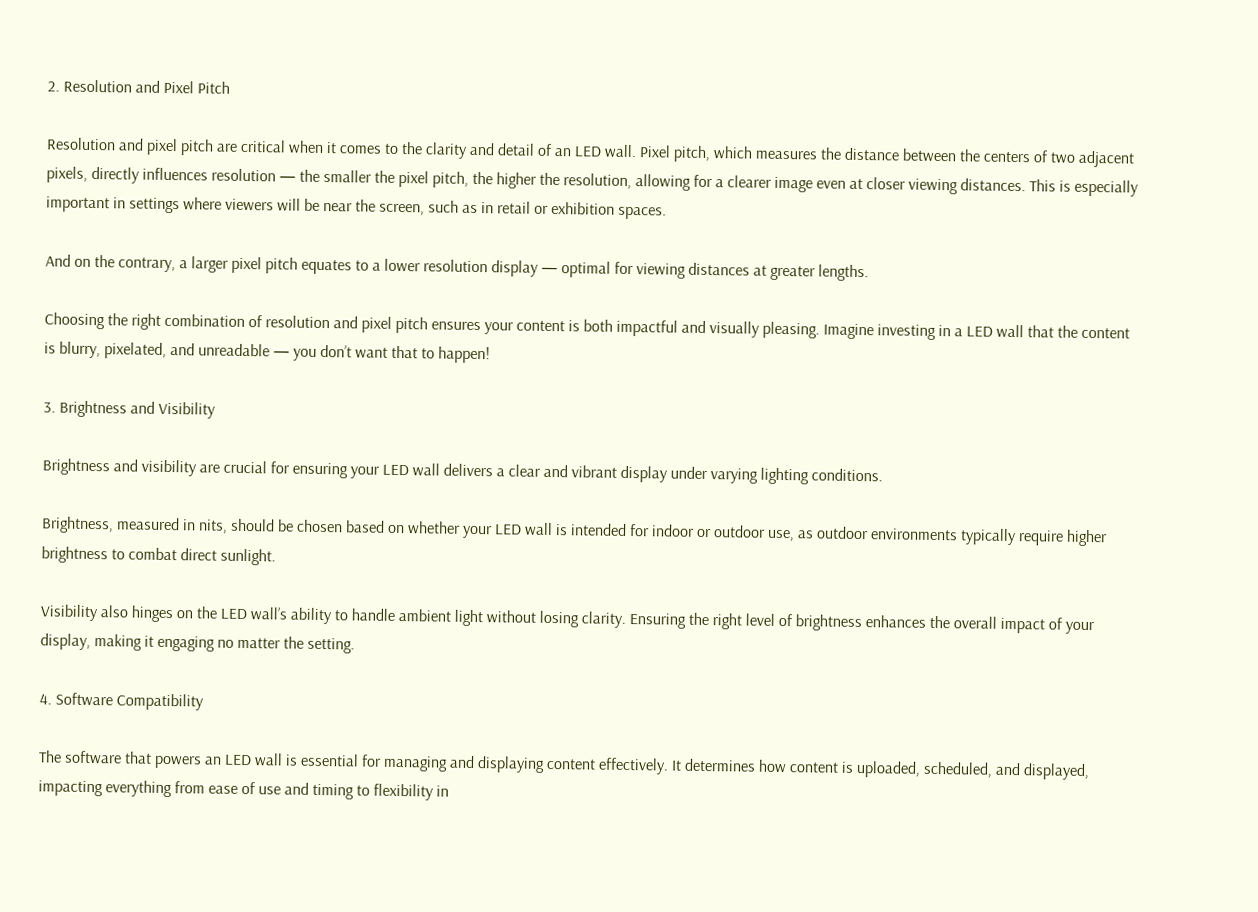2. Resolution and Pixel Pitch

Resolution and pixel pitch are critical when it comes to the clarity and detail of an LED wall. Pixel pitch, which measures the distance between the centers of two adjacent pixels, directly influences resolution — the smaller the pixel pitch, the higher the resolution, allowing for a clearer image even at closer viewing distances. This is especially important in settings where viewers will be near the screen, such as in retail or exhibition spaces.

And on the contrary, a larger pixel pitch equates to a lower resolution display — optimal for viewing distances at greater lengths.

Choosing the right combination of resolution and pixel pitch ensures your content is both impactful and visually pleasing. Imagine investing in a LED wall that the content is blurry, pixelated, and unreadable — you don’t want that to happen!

3. Brightness and Visibility

Brightness and visibility are crucial for ensuring your LED wall delivers a clear and vibrant display under varying lighting conditions.

Brightness, measured in nits, should be chosen based on whether your LED wall is intended for indoor or outdoor use, as outdoor environments typically require higher brightness to combat direct sunlight.

Visibility also hinges on the LED wall’s ability to handle ambient light without losing clarity. Ensuring the right level of brightness enhances the overall impact of your display, making it engaging no matter the setting.

4. Software Compatibility

The software that powers an LED wall is essential for managing and displaying content effectively. It determines how content is uploaded, scheduled, and displayed, impacting everything from ease of use and timing to flexibility in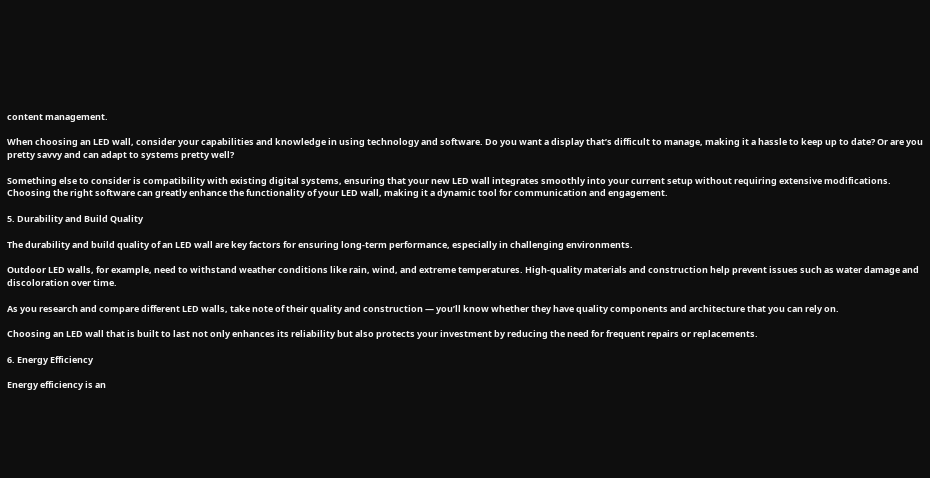content management.

When choosing an LED wall, consider your capabilities and knowledge in using technology and software. Do you want a display that’s difficult to manage, making it a hassle to keep up to date? Or are you pretty savvy and can adapt to systems pretty well?

Something else to consider is compatibility with existing digital systems, ensuring that your new LED wall integrates smoothly into your current setup without requiring extensive modifications. Choosing the right software can greatly enhance the functionality of your LED wall, making it a dynamic tool for communication and engagement.

5. Durability and Build Quality

The durability and build quality of an LED wall are key factors for ensuring long-term performance, especially in challenging environments.

Outdoor LED walls, for example, need to withstand weather conditions like rain, wind, and extreme temperatures. High-quality materials and construction help prevent issues such as water damage and discoloration over time.

As you research and compare different LED walls, take note of their quality and construction — you’ll know whether they have quality components and architecture that you can rely on.

Choosing an LED wall that is built to last not only enhances its reliability but also protects your investment by reducing the need for frequent repairs or replacements.

6. Energy Efficiency

Energy efficiency is an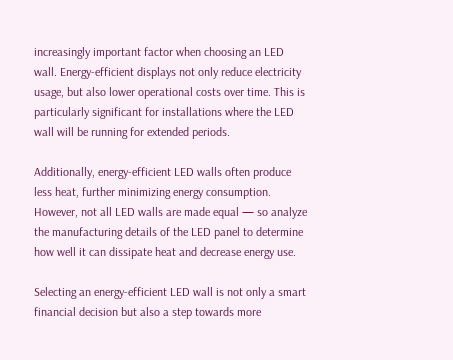increasingly important factor when choosing an LED wall. Energy-efficient displays not only reduce electricity usage, but also lower operational costs over time. This is particularly significant for installations where the LED wall will be running for extended periods.

Additionally, energy-efficient LED walls often produce less heat, further minimizing energy consumption. However, not all LED walls are made equal — so analyze the manufacturing details of the LED panel to determine how well it can dissipate heat and decrease energy use.

Selecting an energy-efficient LED wall is not only a smart financial decision but also a step towards more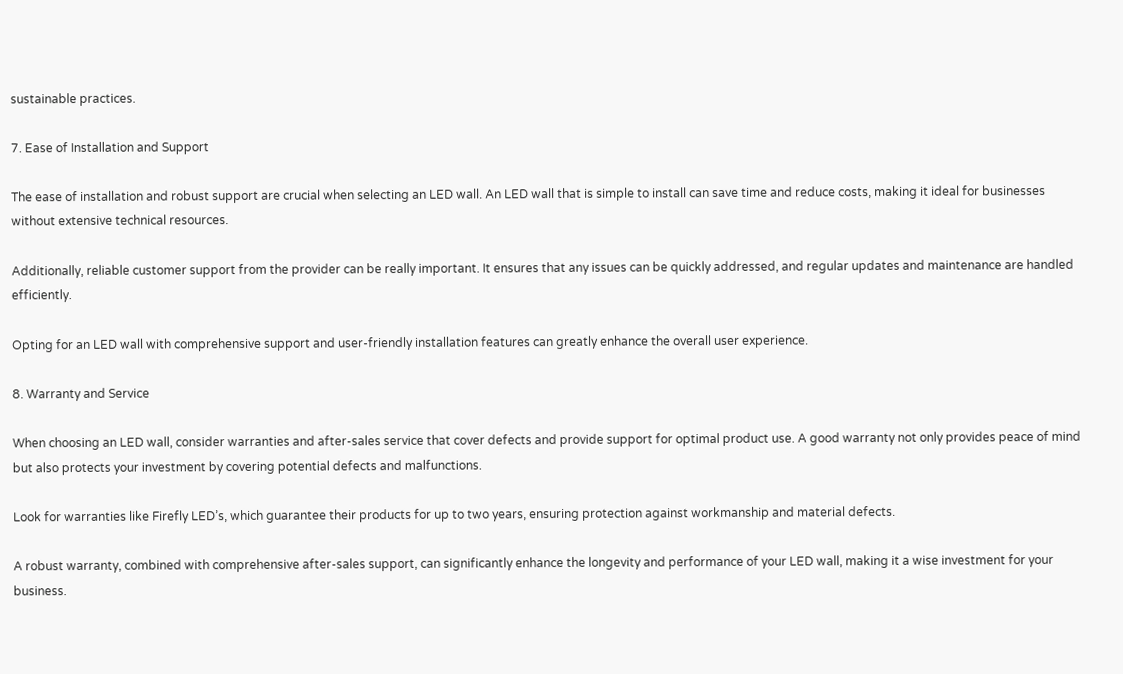sustainable practices.

7. Ease of Installation and Support

The ease of installation and robust support are crucial when selecting an LED wall. An LED wall that is simple to install can save time and reduce costs, making it ideal for businesses without extensive technical resources.

Additionally, reliable customer support from the provider can be really important. It ensures that any issues can be quickly addressed, and regular updates and maintenance are handled efficiently.

Opting for an LED wall with comprehensive support and user-friendly installation features can greatly enhance the overall user experience.

8. Warranty and Service

When choosing an LED wall, consider warranties and after-sales service that cover defects and provide support for optimal product use. A good warranty not only provides peace of mind but also protects your investment by covering potential defects and malfunctions.

Look for warranties like Firefly LED’s, which guarantee their products for up to two years, ensuring protection against workmanship and material defects.

A robust warranty, combined with comprehensive after-sales support, can significantly enhance the longevity and performance of your LED wall, making it a wise investment for your business.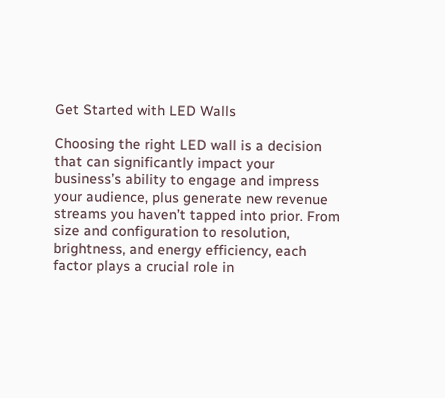Get Started with LED Walls

Choosing the right LED wall is a decision that can significantly impact your business’s ability to engage and impress your audience, plus generate new revenue streams you haven’t tapped into prior. From size and configuration to resolution, brightness, and energy efficiency, each factor plays a crucial role in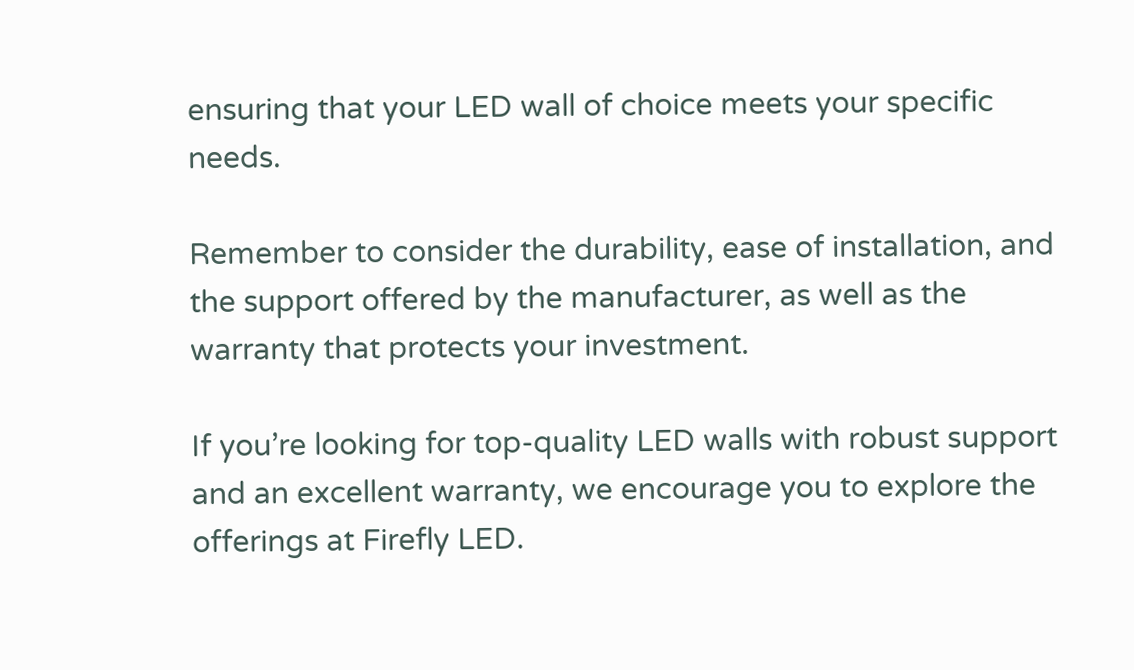ensuring that your LED wall of choice meets your specific needs.

Remember to consider the durability, ease of installation, and the support offered by the manufacturer, as well as the warranty that protects your investment.

If you’re looking for top-quality LED walls with robust support and an excellent warranty, we encourage you to explore the offerings at Firefly LED.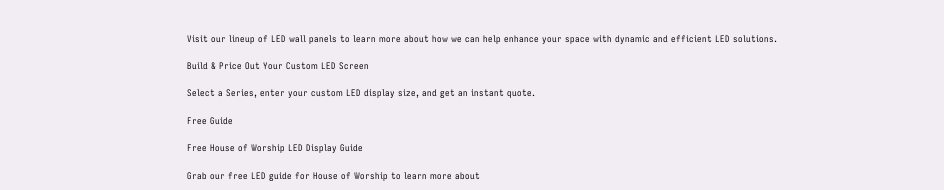Visit our lineup of LED wall panels to learn more about how we can help enhance your space with dynamic and efficient LED solutions.

Build & Price Out Your Custom LED Screen

Select a Series, enter your custom LED display size, and get an instant quote.

Free Guide

Free House of Worship LED Display Guide

Grab our free LED guide for House of Worship to learn more about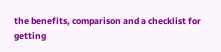the benefits, comparison and a checklist for getting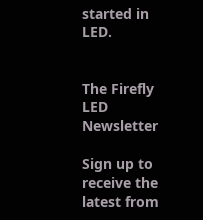started in LED.


The Firefly LED Newsletter

Sign up to receive the latest from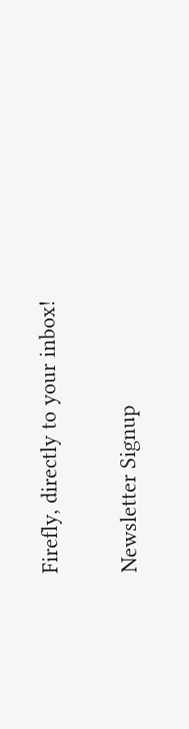Firefly, directly to your inbox!

Newsletter Signup